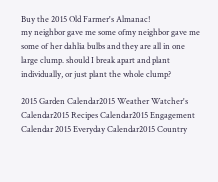Buy the 2015 Old Farmer's Almanac!
my neighbor gave me some ofmy neighbor gave me some of her dahlia bulbs and they are all in one large clump. should I break apart and plant individually, or just plant the whole clump?

2015 Garden Calendar2015 Weather Watcher's Calendar2015 Recipes Calendar2015 Engagement Calendar 2015 Everyday Calendar2015 Country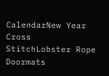CalendarNew Year Cross StitchLobster Rope Doormats